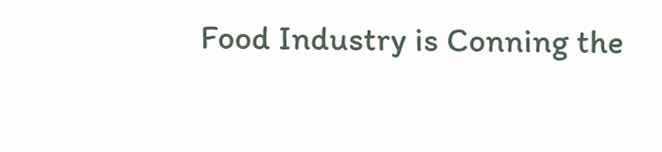Food Industry is Conning the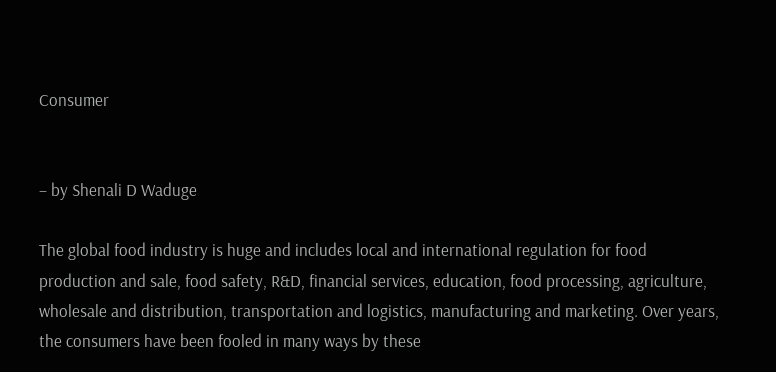Consumer


– by Shenali D Waduge

The global food industry is huge and includes local and international regulation for food production and sale, food safety, R&D, financial services, education, food processing, agriculture, wholesale and distribution, transportation and logistics, manufacturing and marketing. Over years, the consumers have been fooled in many ways by these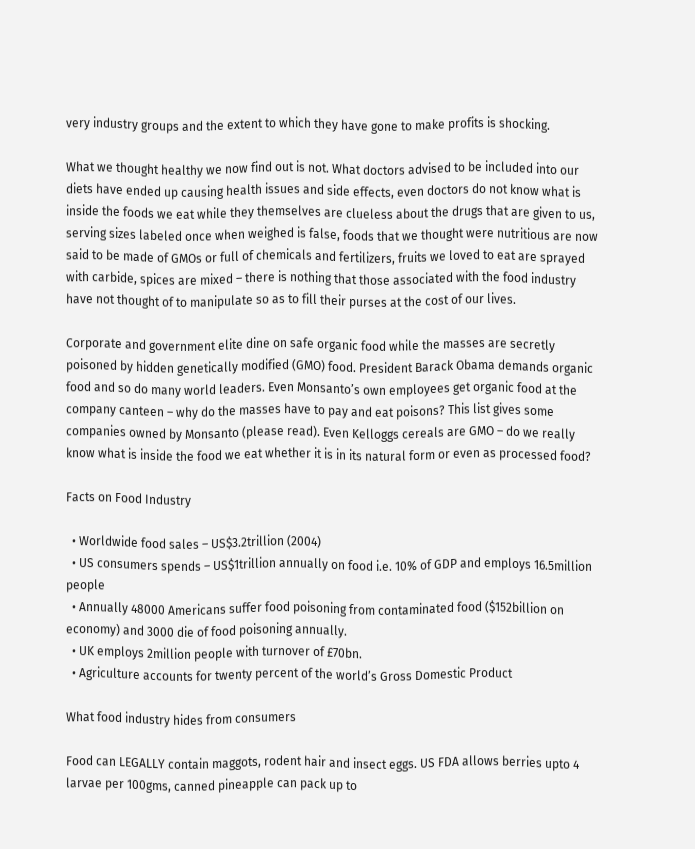very industry groups and the extent to which they have gone to make profits is shocking.

What we thought healthy we now find out is not. What doctors advised to be included into our diets have ended up causing health issues and side effects, even doctors do not know what is inside the foods we eat while they themselves are clueless about the drugs that are given to us, serving sizes labeled once when weighed is false, foods that we thought were nutritious are now said to be made of GMOs or full of chemicals and fertilizers, fruits we loved to eat are sprayed with carbide, spices are mixed – there is nothing that those associated with the food industry have not thought of to manipulate so as to fill their purses at the cost of our lives.

Corporate and government elite dine on safe organic food while the masses are secretly poisoned by hidden genetically modified (GMO) food. President Barack Obama demands organic food and so do many world leaders. Even Monsanto’s own employees get organic food at the company canteen – why do the masses have to pay and eat poisons? This list gives some companies owned by Monsanto (please read). Even Kelloggs cereals are GMO – do we really know what is inside the food we eat whether it is in its natural form or even as processed food?

Facts on Food Industry

  • Worldwide food sales – US$3.2trillion (2004)
  • US consumers spends – US$1trillion annually on food i.e. 10% of GDP and employs 16.5million people
  • Annually 48000 Americans suffer food poisoning from contaminated food ($152billion on economy) and 3000 die of food poisoning annually.
  • UK employs 2million people with turnover of £70bn.
  • Agriculture accounts for twenty percent of the world’s Gross Domestic Product

What food industry hides from consumers

Food can LEGALLY contain maggots, rodent hair and insect eggs. US FDA allows berries upto 4 larvae per 100gms, canned pineapple can pack up to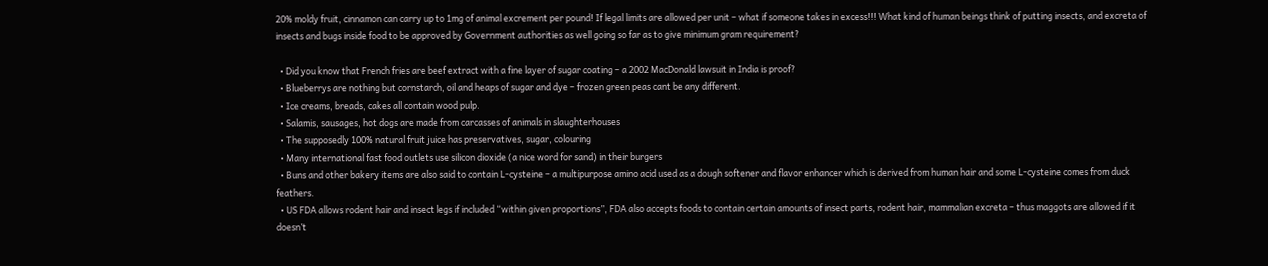20% moldy fruit, cinnamon can carry up to 1mg of animal excrement per pound! If legal limits are allowed per unit – what if someone takes in excess!!! What kind of human beings think of putting insects, and excreta of insects and bugs inside food to be approved by Government authorities as well going so far as to give minimum gram requirement?

  • Did you know that French fries are beef extract with a fine layer of sugar coating – a 2002 MacDonald lawsuit in India is proof?
  • Blueberrys are nothing but cornstarch, oil and heaps of sugar and dye – frozen green peas cant be any different.
  • Ice creams, breads, cakes all contain wood pulp.
  • Salamis, sausages, hot dogs are made from carcasses of animals in slaughterhouses
  • The supposedly 100% natural fruit juice has preservatives, sugar, colouring
  • Many international fast food outlets use silicon dioxide (a nice word for sand) in their burgers
  • Buns and other bakery items are also said to contain L-cysteine – a multipurpose amino acid used as a dough softener and flavor enhancer which is derived from human hair and some L-cysteine comes from duck feathers.
  • US FDA allows rodent hair and insect legs if included “within given proportions”, FDA also accepts foods to contain certain amounts of insect parts, rodent hair, mammalian excreta – thus maggots are allowed if it doesn’t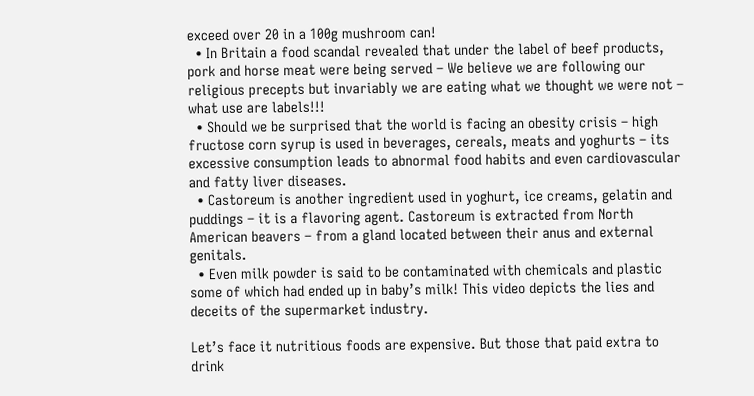exceed over 20 in a 100g mushroom can!
  • In Britain a food scandal revealed that under the label of beef products, pork and horse meat were being served – We believe we are following our religious precepts but invariably we are eating what we thought we were not – what use are labels!!!
  • Should we be surprised that the world is facing an obesity crisis – high fructose corn syrup is used in beverages, cereals, meats and yoghurts – its excessive consumption leads to abnormal food habits and even cardiovascular and fatty liver diseases.
  • Castoreum is another ingredient used in yoghurt, ice creams, gelatin and puddings – it is a flavoring agent. Castoreum is extracted from North American beavers – from a gland located between their anus and external genitals.
  • Even milk powder is said to be contaminated with chemicals and plastic some of which had ended up in baby’s milk! This video depicts the lies and deceits of the supermarket industry.

Let’s face it nutritious foods are expensive. But those that paid extra to drink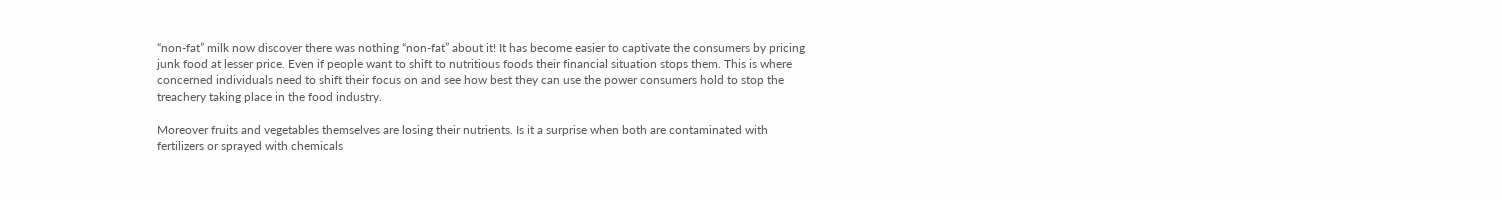“non-fat” milk now discover there was nothing “non-fat” about it! It has become easier to captivate the consumers by pricing junk food at lesser price. Even if people want to shift to nutritious foods their financial situation stops them. This is where concerned individuals need to shift their focus on and see how best they can use the power consumers hold to stop the treachery taking place in the food industry.

Moreover fruits and vegetables themselves are losing their nutrients. Is it a surprise when both are contaminated with fertilizers or sprayed with chemicals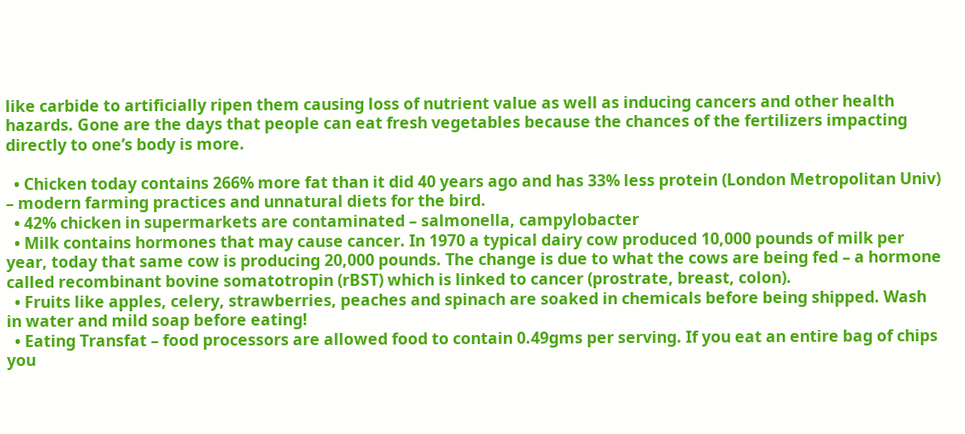like carbide to artificially ripen them causing loss of nutrient value as well as inducing cancers and other health hazards. Gone are the days that people can eat fresh vegetables because the chances of the fertilizers impacting directly to one’s body is more.

  • Chicken today contains 266% more fat than it did 40 years ago and has 33% less protein (London Metropolitan Univ) – modern farming practices and unnatural diets for the bird.
  • 42% chicken in supermarkets are contaminated – salmonella, campylobacter
  • Milk contains hormones that may cause cancer. In 1970 a typical dairy cow produced 10,000 pounds of milk per year, today that same cow is producing 20,000 pounds. The change is due to what the cows are being fed – a hormone called recombinant bovine somatotropin (rBST) which is linked to cancer (prostrate, breast, colon).
  • Fruits like apples, celery, strawberries, peaches and spinach are soaked in chemicals before being shipped. Wash in water and mild soap before eating!
  • Eating Transfat – food processors are allowed food to contain 0.49gms per serving. If you eat an entire bag of chips you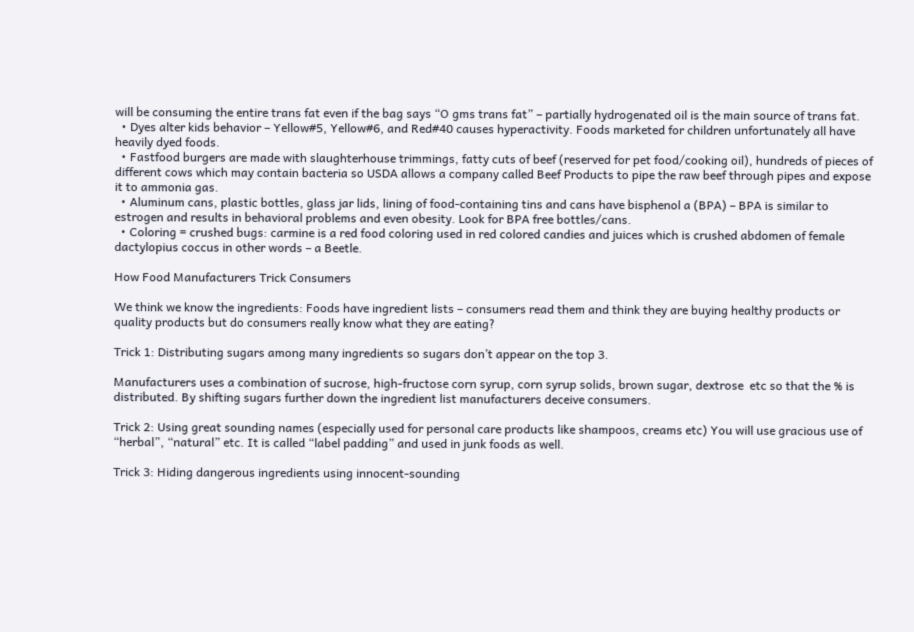will be consuming the entire trans fat even if the bag says “O gms trans fat” – partially hydrogenated oil is the main source of trans fat.
  • Dyes alter kids behavior – Yellow#5, Yellow#6, and Red#40 causes hyperactivity. Foods marketed for children unfortunately all have heavily dyed foods.
  • Fastfood burgers are made with slaughterhouse trimmings, fatty cuts of beef (reserved for pet food/cooking oil), hundreds of pieces of different cows which may contain bacteria so USDA allows a company called Beef Products to pipe the raw beef through pipes and expose it to ammonia gas.
  • Aluminum cans, plastic bottles, glass jar lids, lining of food-containing tins and cans have bisphenol a (BPA) – BPA is similar to estrogen and results in behavioral problems and even obesity. Look for BPA free bottles/cans.
  • Coloring = crushed bugs: carmine is a red food coloring used in red colored candies and juices which is crushed abdomen of female dactylopius coccus in other words – a Beetle.

How Food Manufacturers Trick Consumers

We think we know the ingredients: Foods have ingredient lists – consumers read them and think they are buying healthy products or quality products but do consumers really know what they are eating?

Trick 1: Distributing sugars among many ingredients so sugars don’t appear on the top 3.

Manufacturers uses a combination of sucrose, high-fructose corn syrup, corn syrup solids, brown sugar, dextrose  etc so that the % is distributed. By shifting sugars further down the ingredient list manufacturers deceive consumers.

Trick 2: Using great sounding names (especially used for personal care products like shampoos, creams etc) You will use gracious use of “herbal”, “natural” etc. It is called “label padding” and used in junk foods as well.

Trick 3: Hiding dangerous ingredients using innocent-sounding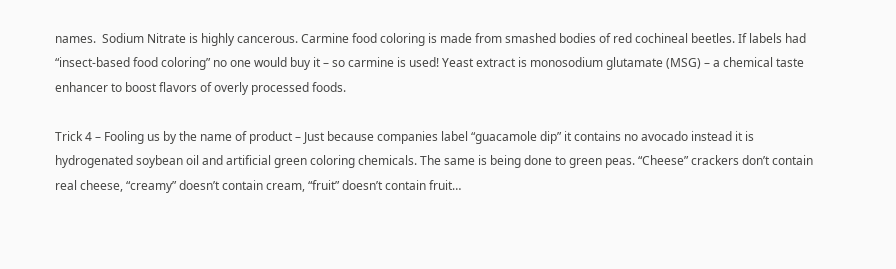names.  Sodium Nitrate is highly cancerous. Carmine food coloring is made from smashed bodies of red cochineal beetles. If labels had “insect-based food coloring” no one would buy it – so carmine is used! Yeast extract is monosodium glutamate (MSG) – a chemical taste enhancer to boost flavors of overly processed foods.

Trick 4 – Fooling us by the name of product – Just because companies label “guacamole dip” it contains no avocado instead it is hydrogenated soybean oil and artificial green coloring chemicals. The same is being done to green peas. “Cheese” crackers don’t contain real cheese, “creamy” doesn’t contain cream, “fruit” doesn’t contain fruit…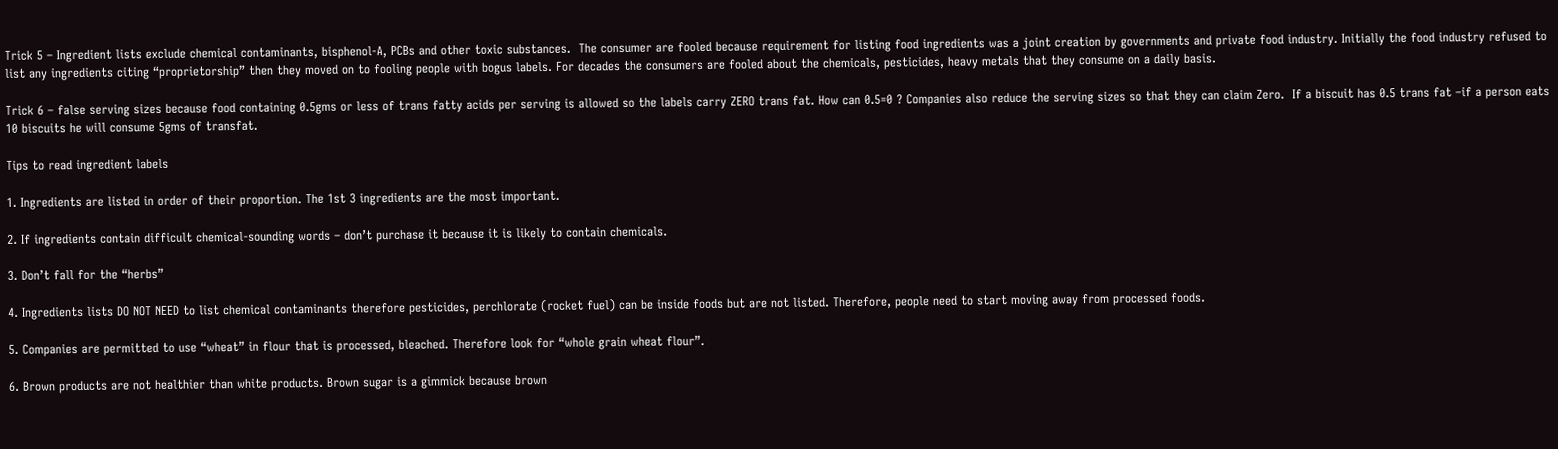Trick 5 – Ingredient lists exclude chemical contaminants, bisphenol-A, PCBs and other toxic substances.  The consumer are fooled because requirement for listing food ingredients was a joint creation by governments and private food industry. Initially the food industry refused to list any ingredients citing “proprietorship” then they moved on to fooling people with bogus labels. For decades the consumers are fooled about the chemicals, pesticides, heavy metals that they consume on a daily basis.

Trick 6 – false serving sizes because food containing 0.5gms or less of trans fatty acids per serving is allowed so the labels carry ZERO trans fat. How can 0.5=0 ? Companies also reduce the serving sizes so that they can claim Zero.  If a biscuit has 0.5 trans fat –if a person eats 10 biscuits he will consume 5gms of transfat.

Tips to read ingredient labels

1. Ingredients are listed in order of their proportion. The 1st 3 ingredients are the most important.

2. If ingredients contain difficult chemical-sounding words – don’t purchase it because it is likely to contain chemicals.

3. Don’t fall for the “herbs”

4. Ingredients lists DO NOT NEED to list chemical contaminants therefore pesticides, perchlorate (rocket fuel) can be inside foods but are not listed. Therefore, people need to start moving away from processed foods.

5. Companies are permitted to use “wheat” in flour that is processed, bleached. Therefore look for “whole grain wheat flour”.

6. Brown products are not healthier than white products. Brown sugar is a gimmick because brown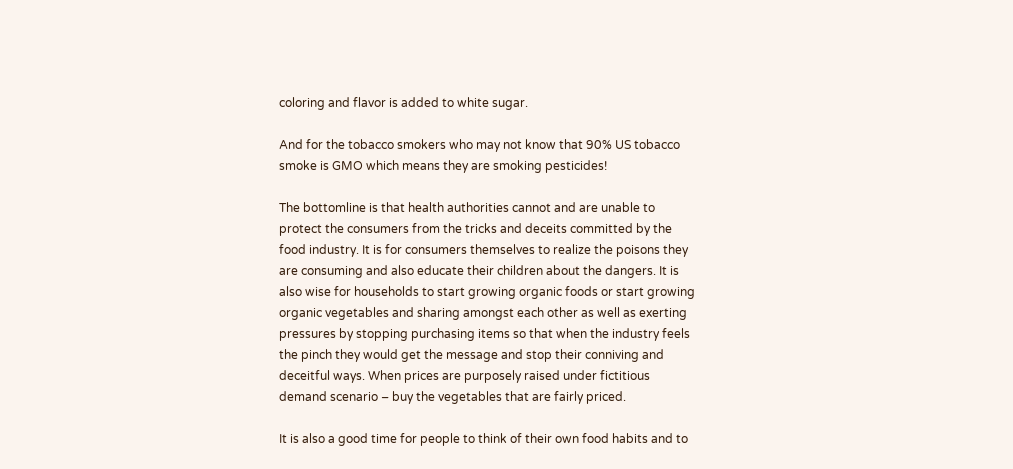coloring and flavor is added to white sugar.

And for the tobacco smokers who may not know that 90% US tobacco smoke is GMO which means they are smoking pesticides!

The bottomline is that health authorities cannot and are unable to protect the consumers from the tricks and deceits committed by the food industry. It is for consumers themselves to realize the poisons they are consuming and also educate their children about the dangers. It is also wise for households to start growing organic foods or start growing organic vegetables and sharing amongst each other as well as exerting pressures by stopping purchasing items so that when the industry feels the pinch they would get the message and stop their conniving and deceitful ways. When prices are purposely raised under fictitious demand scenario – buy the vegetables that are fairly priced.

It is also a good time for people to think of their own food habits and to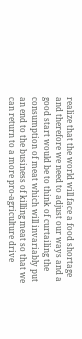realize that the world will face a food shortage and therefore we need to adjust our ways and a good start would be to think of curtailing the consumption of meat which will invariably put an end to the business of killing meat so that we can return to a more pro-agriculture drive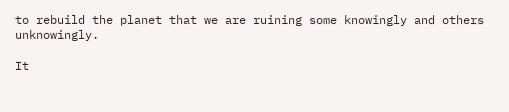to rebuild the planet that we are ruining some knowingly and others unknowingly.

It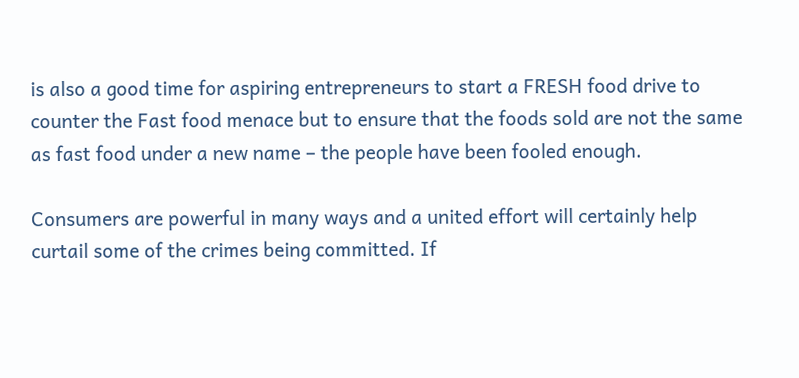is also a good time for aspiring entrepreneurs to start a FRESH food drive to counter the Fast food menace but to ensure that the foods sold are not the same as fast food under a new name – the people have been fooled enough.

Consumers are powerful in many ways and a united effort will certainly help curtail some of the crimes being committed. If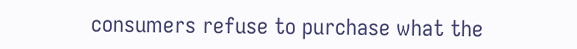consumers refuse to purchase what the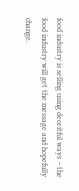food industry is selling using deceitful ways – the food industry will get the message and hopefully change.